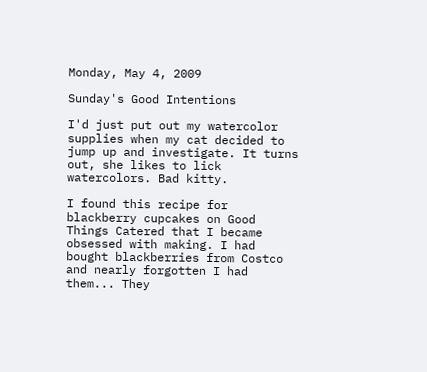Monday, May 4, 2009

Sunday's Good Intentions

I'd just put out my watercolor supplies when my cat decided to jump up and investigate. It turns out, she likes to lick watercolors. Bad kitty.

I found this recipe for blackberry cupcakes on Good Things Catered that I became obsessed with making. I had bought blackberries from Costco and nearly forgotten I had them... They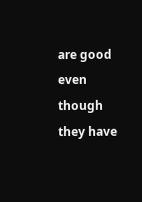are good even though they have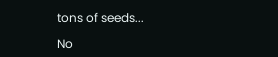tons of seeds...

No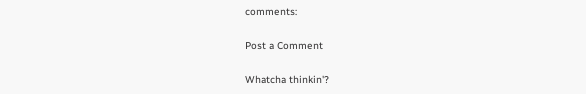comments:

Post a Comment

Whatcha thinkin'?